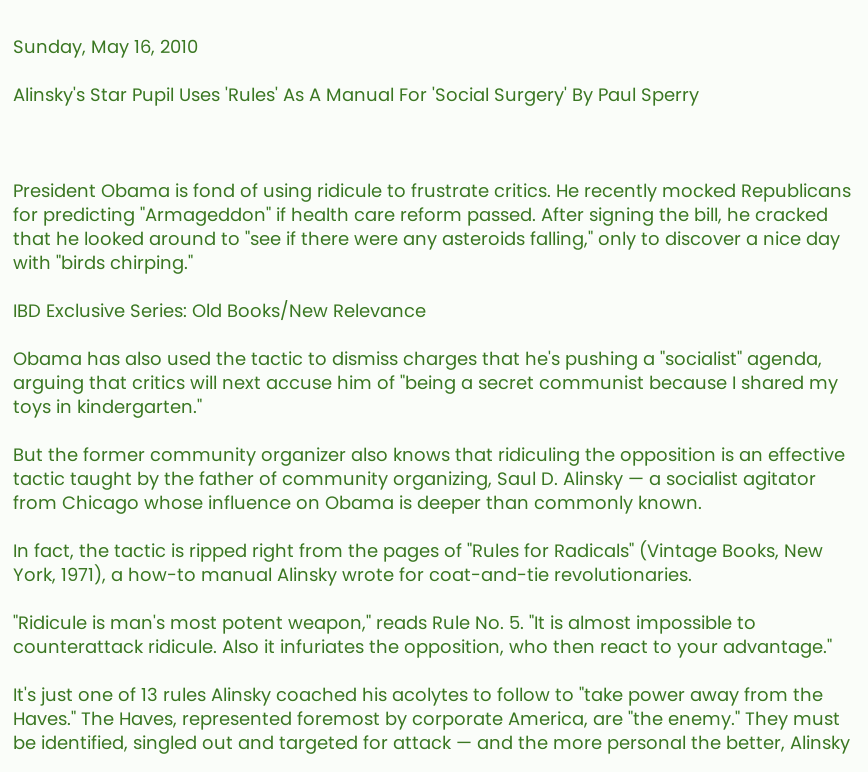Sunday, May 16, 2010

Alinsky's Star Pupil Uses 'Rules' As A Manual For 'Social Surgery' By Paul Sperry



President Obama is fond of using ridicule to frustrate critics. He recently mocked Republicans for predicting "Armageddon" if health care reform passed. After signing the bill, he cracked that he looked around to "see if there were any asteroids falling," only to discover a nice day with "birds chirping."

IBD Exclusive Series: Old Books/New Relevance

Obama has also used the tactic to dismiss charges that he's pushing a "socialist" agenda, arguing that critics will next accuse him of "being a secret communist because I shared my toys in kindergarten."

But the former community organizer also knows that ridiculing the opposition is an effective tactic taught by the father of community organizing, Saul D. Alinsky — a socialist agitator from Chicago whose influence on Obama is deeper than commonly known.

In fact, the tactic is ripped right from the pages of "Rules for Radicals" (Vintage Books, New York, 1971), a how-to manual Alinsky wrote for coat-and-tie revolutionaries.

"Ridicule is man's most potent weapon," reads Rule No. 5. "It is almost impossible to counterattack ridicule. Also it infuriates the opposition, who then react to your advantage."

It's just one of 13 rules Alinsky coached his acolytes to follow to "take power away from the Haves." The Haves, represented foremost by corporate America, are "the enemy." They must be identified, singled out and targeted for attack — and the more personal the better, Alinsky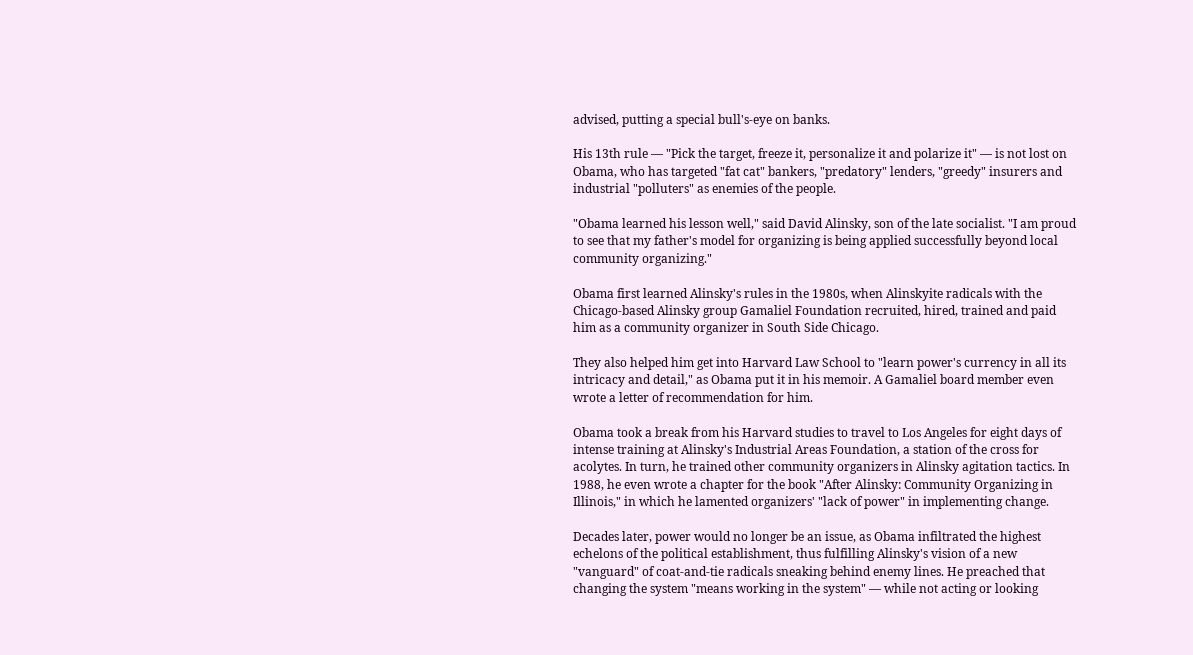advised, putting a special bull's-eye on banks.

His 13th rule — "Pick the target, freeze it, personalize it and polarize it" — is not lost on Obama, who has targeted "fat cat" bankers, "predatory" lenders, "greedy" insurers and industrial "polluters" as enemies of the people.

"Obama learned his lesson well," said David Alinsky, son of the late socialist. "I am proud to see that my father's model for organizing is being applied successfully beyond local community organizing."

Obama first learned Alinsky's rules in the 1980s, when Alinskyite radicals with the Chicago-based Alinsky group Gamaliel Foundation recruited, hired, trained and paid him as a community organizer in South Side Chicago.

They also helped him get into Harvard Law School to "learn power's currency in all its intricacy and detail," as Obama put it in his memoir. A Gamaliel board member even wrote a letter of recommendation for him.

Obama took a break from his Harvard studies to travel to Los Angeles for eight days of intense training at Alinsky's Industrial Areas Foundation, a station of the cross for acolytes. In turn, he trained other community organizers in Alinsky agitation tactics. In 1988, he even wrote a chapter for the book "After Alinsky: Community Organizing in Illinois," in which he lamented organizers' "lack of power" in implementing change.

Decades later, power would no longer be an issue, as Obama infiltrated the highest echelons of the political establishment, thus fulfilling Alinsky's vision of a new "vanguard" of coat-and-tie radicals sneaking behind enemy lines. He preached that changing the system "means working in the system" — while not acting or looking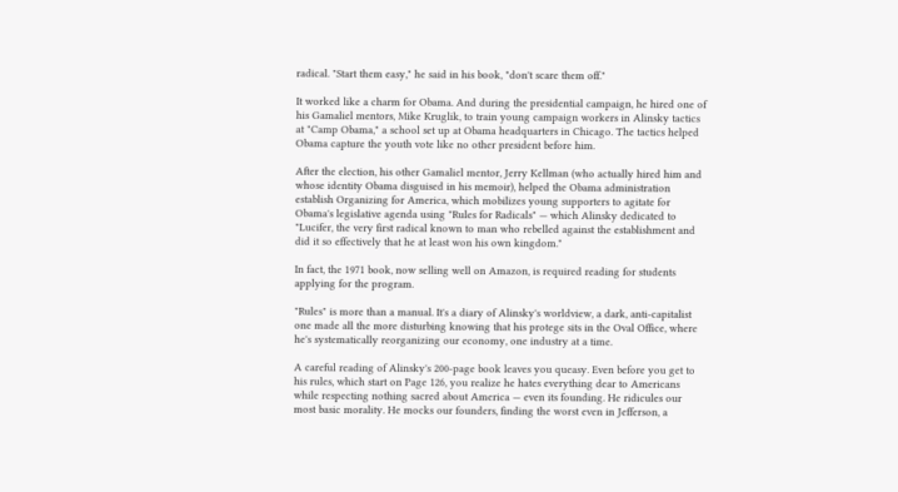radical. "Start them easy," he said in his book, "don't scare them off."

It worked like a charm for Obama. And during the presidential campaign, he hired one of his Gamaliel mentors, Mike Kruglik, to train young campaign workers in Alinsky tactics at "Camp Obama," a school set up at Obama headquarters in Chicago. The tactics helped Obama capture the youth vote like no other president before him.

After the election, his other Gamaliel mentor, Jerry Kellman (who actually hired him and whose identity Obama disguised in his memoir), helped the Obama administration establish Organizing for America, which mobilizes young supporters to agitate for Obama's legislative agenda using "Rules for Radicals" — which Alinsky dedicated to "Lucifer, the very first radical known to man who rebelled against the establishment and did it so effectively that he at least won his own kingdom."

In fact, the 1971 book, now selling well on Amazon, is required reading for students applying for the program.

"Rules" is more than a manual. It's a diary of Alinsky's worldview, a dark, anti-capitalist one made all the more disturbing knowing that his protege sits in the Oval Office, where he's systematically reorganizing our economy, one industry at a time.

A careful reading of Alinsky's 200-page book leaves you queasy. Even before you get to his rules, which start on Page 126, you realize he hates everything dear to Americans while respecting nothing sacred about America — even its founding. He ridicules our most basic morality. He mocks our founders, finding the worst even in Jefferson, a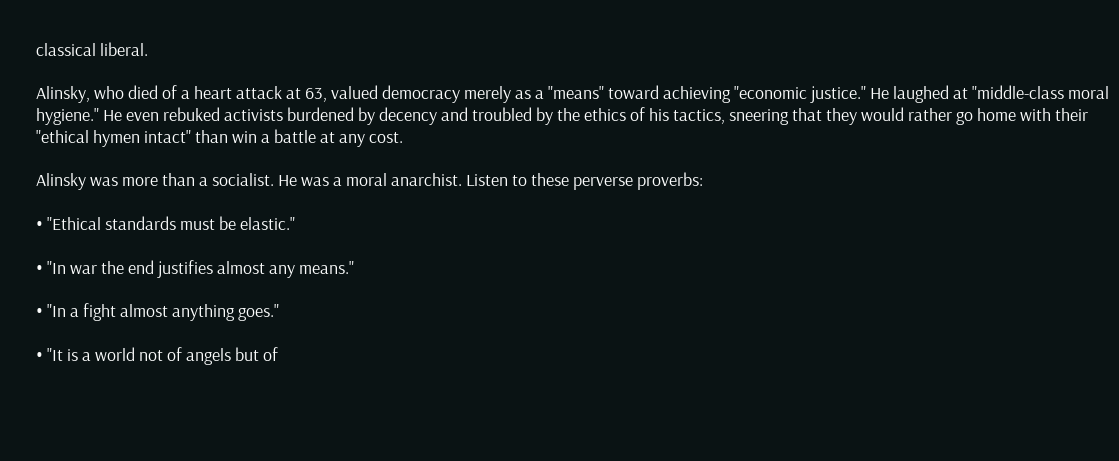classical liberal.

Alinsky, who died of a heart attack at 63, valued democracy merely as a "means" toward achieving "economic justice." He laughed at "middle-class moral hygiene." He even rebuked activists burdened by decency and troubled by the ethics of his tactics, sneering that they would rather go home with their "ethical hymen intact" than win a battle at any cost.

Alinsky was more than a socialist. He was a moral anarchist. Listen to these perverse proverbs:

• "Ethical standards must be elastic."

• "In war the end justifies almost any means."

• "In a fight almost anything goes."

• "It is a world not of angels but of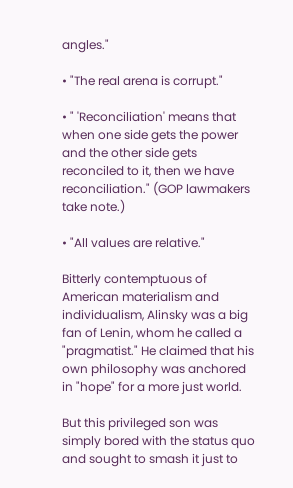angles."

• "The real arena is corrupt."

• " 'Reconciliation' means that when one side gets the power and the other side gets reconciled to it, then we have reconciliation." (GOP lawmakers take note.)

• "All values are relative."

Bitterly contemptuous of American materialism and individualism, Alinsky was a big fan of Lenin, whom he called a "pragmatist." He claimed that his own philosophy was anchored in "hope" for a more just world.

But this privileged son was simply bored with the status quo and sought to smash it just to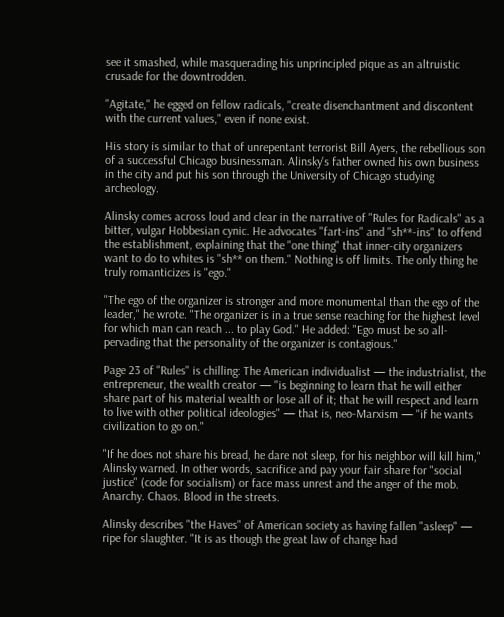see it smashed, while masquerading his unprincipled pique as an altruistic crusade for the downtrodden.

"Agitate," he egged on fellow radicals, "create disenchantment and discontent with the current values," even if none exist.

His story is similar to that of unrepentant terrorist Bill Ayers, the rebellious son of a successful Chicago businessman. Alinsky's father owned his own business in the city and put his son through the University of Chicago studying archeology.

Alinsky comes across loud and clear in the narrative of "Rules for Radicals" as a bitter, vulgar Hobbesian cynic. He advocates "fart-ins" and "sh**-ins" to offend the establishment, explaining that the "one thing" that inner-city organizers want to do to whites is "sh** on them." Nothing is off limits. The only thing he truly romanticizes is "ego."

"The ego of the organizer is stronger and more monumental than the ego of the leader," he wrote. "The organizer is in a true sense reaching for the highest level for which man can reach ... to play God." He added: "Ego must be so all-pervading that the personality of the organizer is contagious."

Page 23 of "Rules" is chilling: The American individualist — the industrialist, the entrepreneur, the wealth creator — "is beginning to learn that he will either share part of his material wealth or lose all of it; that he will respect and learn to live with other political ideologies" — that is, neo-Marxism — "if he wants civilization to go on."

"If he does not share his bread, he dare not sleep, for his neighbor will kill him," Alinsky warned. In other words, sacrifice and pay your fair share for "social justice" (code for socialism) or face mass unrest and the anger of the mob. Anarchy. Chaos. Blood in the streets.

Alinsky describes "the Haves" of American society as having fallen "asleep" — ripe for slaughter. "It is as though the great law of change had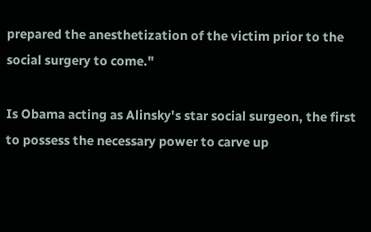prepared the anesthetization of the victim prior to the social surgery to come."

Is Obama acting as Alinsky's star social surgeon, the first to possess the necessary power to carve up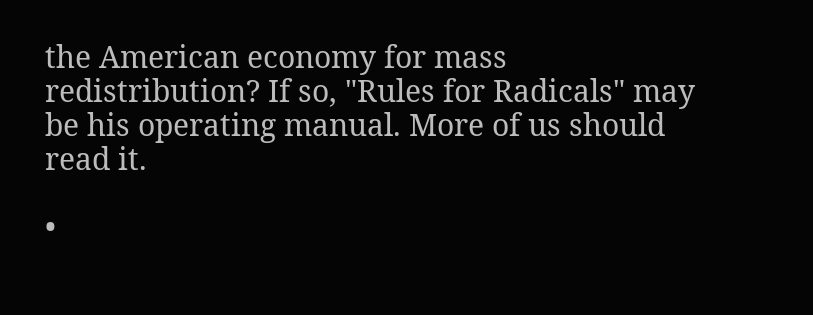the American economy for mass redistribution? If so, "Rules for Radicals" may be his operating manual. More of us should read it.

•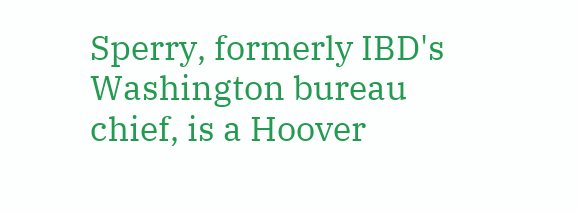Sperry, formerly IBD's Washington bureau chief, is a Hoover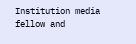Institution media fellow and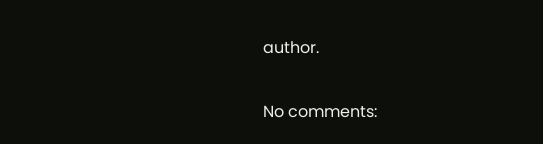author.

No comments: